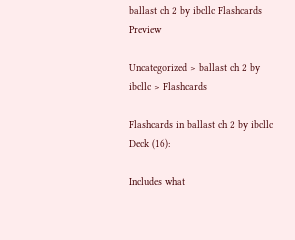ballast ch 2 by ibcllc Flashcards Preview

Uncategorized > ballast ch 2 by ibcllc > Flashcards

Flashcards in ballast ch 2 by ibcllc Deck (16):

Includes what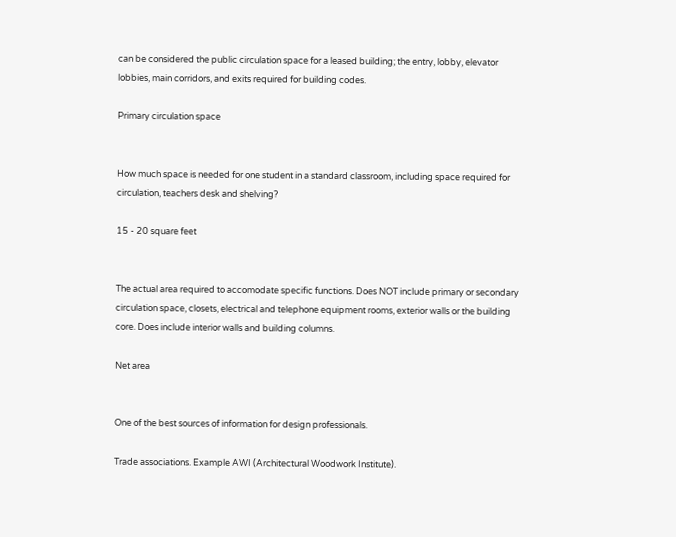can be considered the public circulation space for a leased building; the entry, lobby, elevator lobbies, main corridors, and exits required for building codes.

Primary circulation space


How much space is needed for one student in a standard classroom, including space required for circulation, teachers desk and shelving?

15 - 20 square feet


The actual area required to accomodate specific functions. Does NOT include primary or secondary circulation space, closets, electrical and telephone equipment rooms, exterior walls or the building core. Does include interior walls and building columns.

Net area


One of the best sources of information for design professionals.

Trade associations. Example AWI (Architectural Woodwork Institute).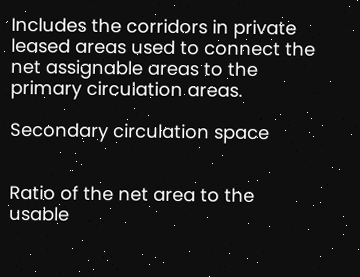Includes the corridors in private leased areas used to connect the net assignable areas to the primary circulation areas.

Secondary circulation space


Ratio of the net area to the usable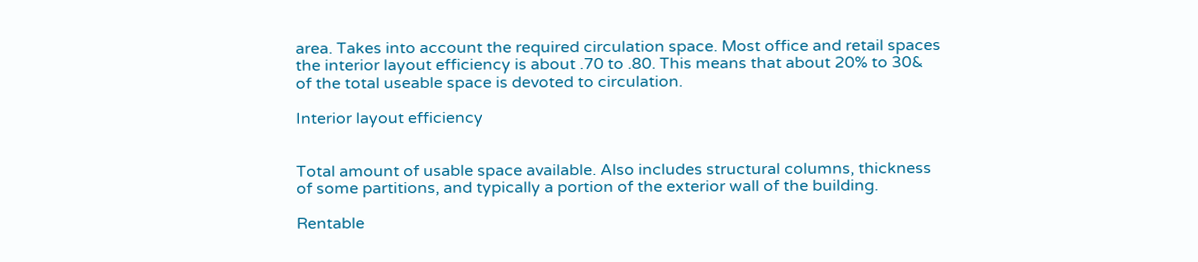area. Takes into account the required circulation space. Most office and retail spaces the interior layout efficiency is about .70 to .80. This means that about 20% to 30& of the total useable space is devoted to circulation.

Interior layout efficiency


Total amount of usable space available. Also includes structural columns, thickness of some partitions, and typically a portion of the exterior wall of the building.

Rentable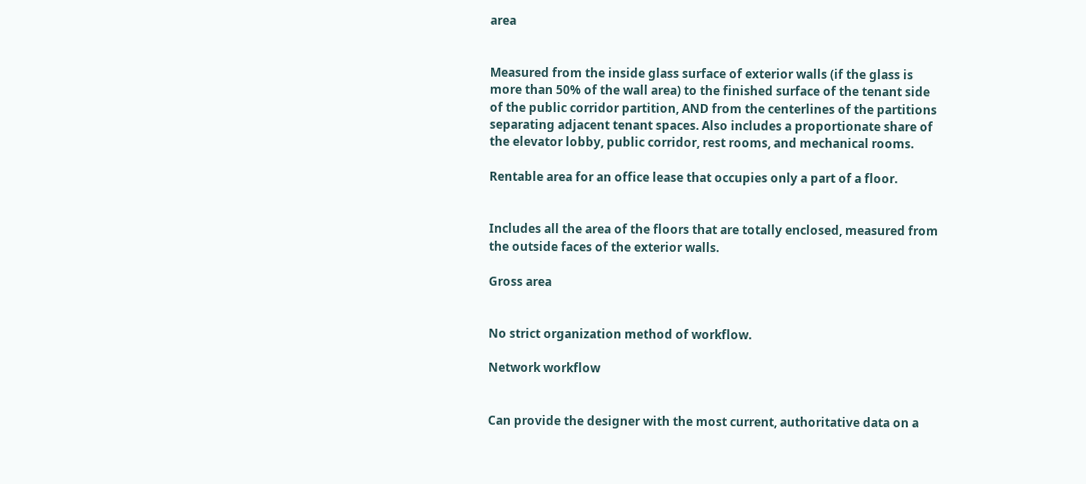area


Measured from the inside glass surface of exterior walls (if the glass is more than 50% of the wall area) to the finished surface of the tenant side of the public corridor partition, AND from the centerlines of the partitions separating adjacent tenant spaces. Also includes a proportionate share of the elevator lobby, public corridor, rest rooms, and mechanical rooms.

Rentable area for an office lease that occupies only a part of a floor.


Includes all the area of the floors that are totally enclosed, measured from the outside faces of the exterior walls.

Gross area


No strict organization method of workflow.

Network workflow


Can provide the designer with the most current, authoritative data on a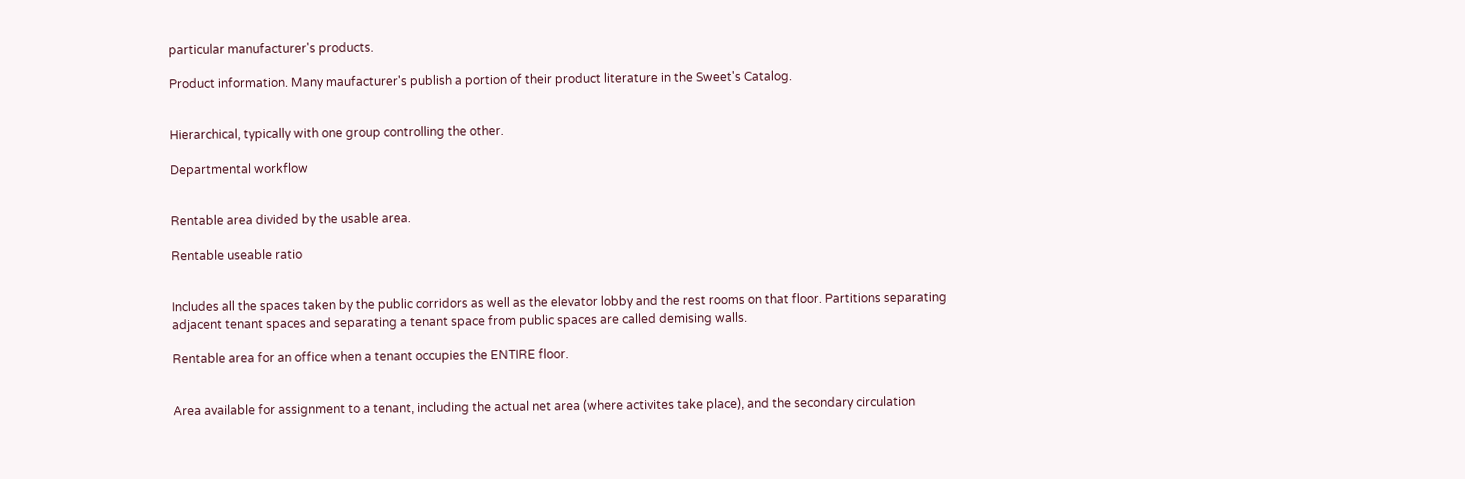particular manufacturer's products.

Product information. Many maufacturer's publish a portion of their product literature in the Sweet's Catalog.


Hierarchical, typically with one group controlling the other.

Departmental workflow


Rentable area divided by the usable area.

Rentable useable ratio


Includes all the spaces taken by the public corridors as well as the elevator lobby and the rest rooms on that floor. Partitions separating adjacent tenant spaces and separating a tenant space from public spaces are called demising walls.

Rentable area for an office when a tenant occupies the ENTIRE floor.


Area available for assignment to a tenant, including the actual net area (where activites take place), and the secondary circulation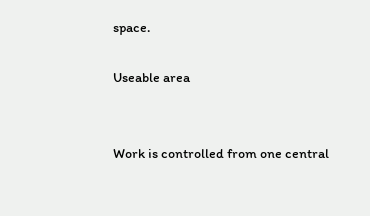space.

Useable area


Work is controlled from one central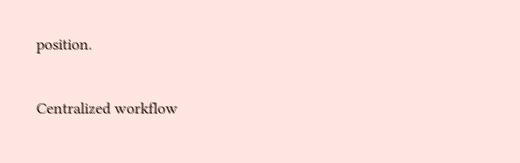position.

Centralized workflow